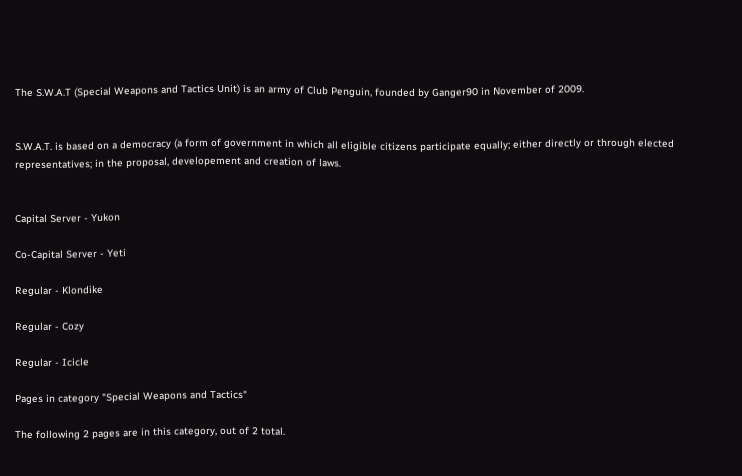The S.W.A.T (Special Weapons and Tactics Unit) is an army of Club Penguin, founded by Ganger90 in November of 2009.


S.W.A.T. is based on a democracy (a form of government in which all eligible citizens participate equally; either directly or through elected representatives; in the proposal, developement and creation of laws.


Capital Server - Yukon

Co-Capital Server - Yeti

Regular - Klondike

Regular - Cozy

Regular - Icicle

Pages in category "Special Weapons and Tactics"

The following 2 pages are in this category, out of 2 total.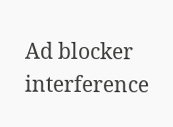Ad blocker interference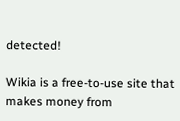detected!

Wikia is a free-to-use site that makes money from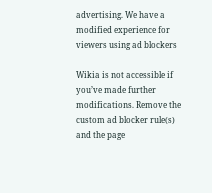advertising. We have a modified experience for viewers using ad blockers

Wikia is not accessible if you’ve made further modifications. Remove the custom ad blocker rule(s) and the page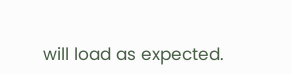will load as expected.